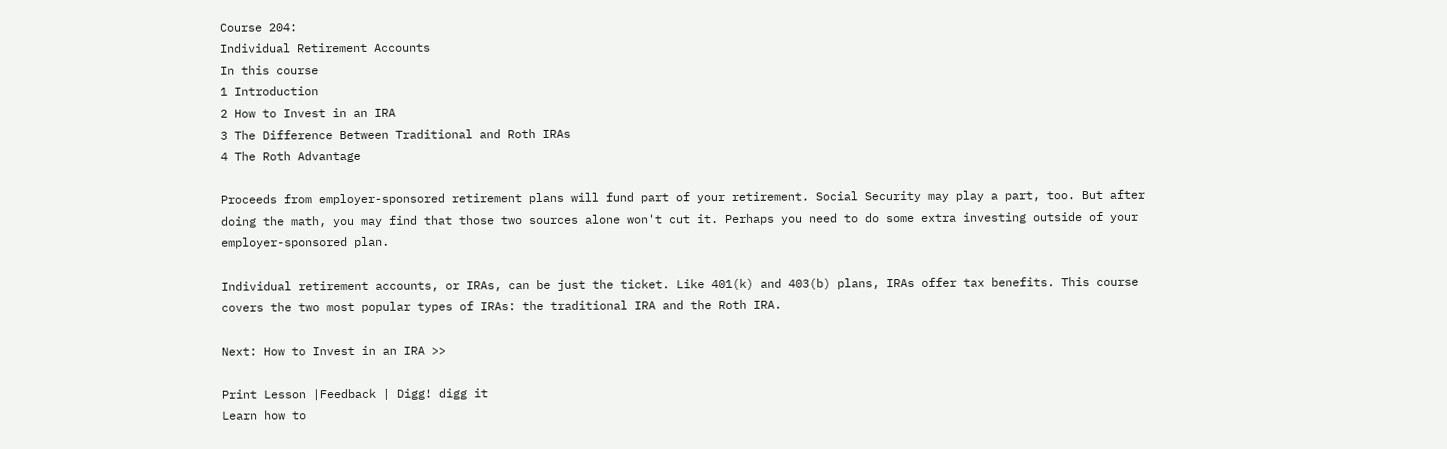Course 204:
Individual Retirement Accounts
In this course
1 Introduction
2 How to Invest in an IRA
3 The Difference Between Traditional and Roth IRAs
4 The Roth Advantage

Proceeds from employer-sponsored retirement plans will fund part of your retirement. Social Security may play a part, too. But after doing the math, you may find that those two sources alone won't cut it. Perhaps you need to do some extra investing outside of your employer-sponsored plan.

Individual retirement accounts, or IRAs, can be just the ticket. Like 401(k) and 403(b) plans, IRAs offer tax benefits. This course covers the two most popular types of IRAs: the traditional IRA and the Roth IRA.

Next: How to Invest in an IRA >>

Print Lesson |Feedback | Digg! digg it
Learn how to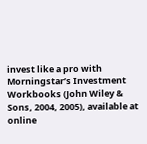invest like a pro with Morningstar’s Investment Workbooks (John Wiley & Sons, 2004, 2005), available at online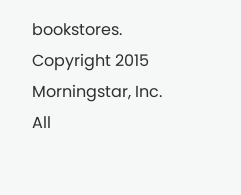bookstores.
Copyright 2015 Morningstar, Inc. All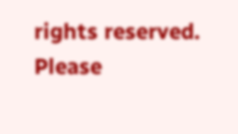rights reserved. Please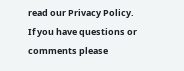read our Privacy Policy.
If you have questions or comments please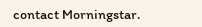contact Morningstar.